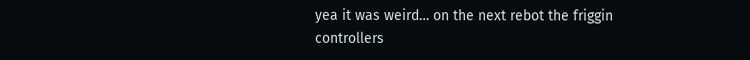yea it was weird… on the next rebot the friggin controllers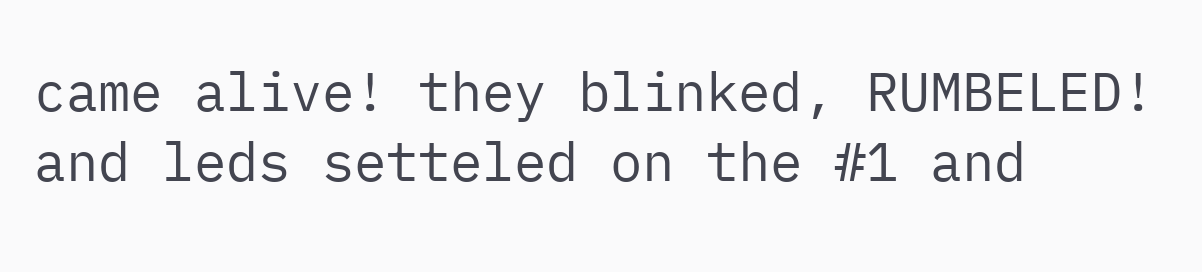came alive! they blinked, RUMBELED! and leds setteled on the #1 and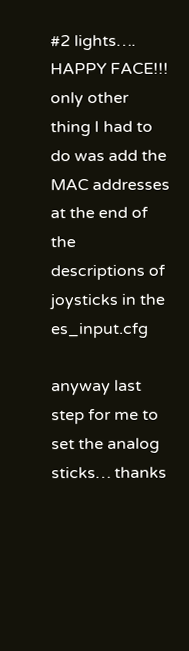#2 lights…. HAPPY FACE!!! only other thing I had to do was add the MAC addresses at the end of the descriptions of joysticks in the es_input.cfg

anyway last step for me to set the analog sticks… thanks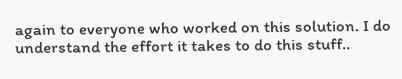again to everyone who worked on this solution. I do understand the effort it takes to do this stuff..